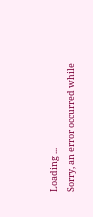Loading ...
Sorry, an error occurred while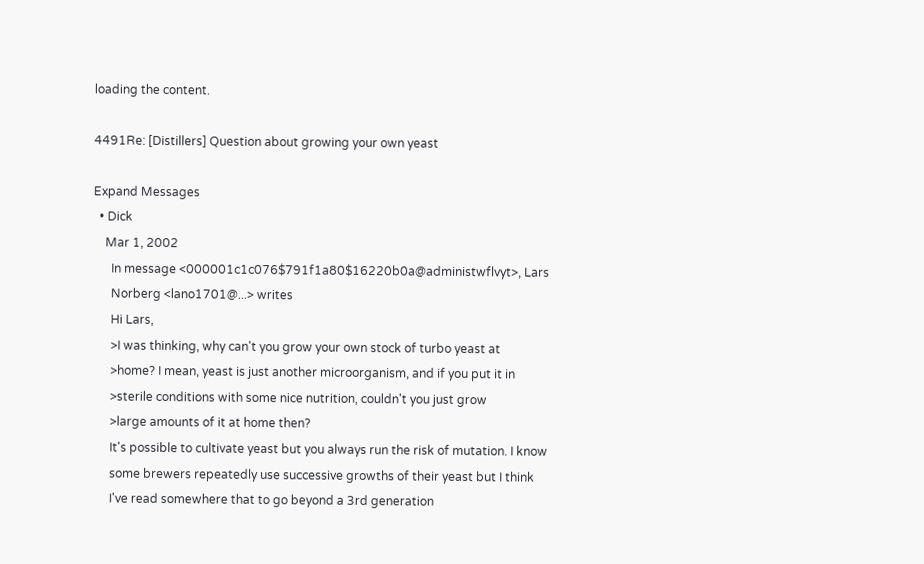loading the content.

4491Re: [Distillers] Question about growing your own yeast

Expand Messages
  • Dick
    Mar 1, 2002
      In message <000001c1c076$791f1a80$16220b0a@administwflvyt>, Lars
      Norberg <lano1701@...> writes
      Hi Lars,
      >I was thinking, why can't you grow your own stock of turbo yeast at
      >home? I mean, yeast is just another microorganism, and if you put it in
      >sterile conditions with some nice nutrition, couldn't you just grow
      >large amounts of it at home then?
      It's possible to cultivate yeast but you always run the risk of mutation. I know
      some brewers repeatedly use successive growths of their yeast but I think
      I've read somewhere that to go beyond a 3rd generation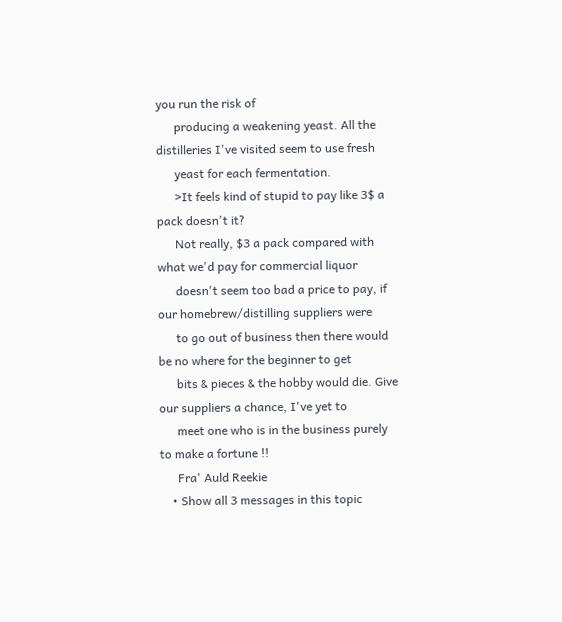you run the risk of
      producing a weakening yeast. All the distilleries I've visited seem to use fresh
      yeast for each fermentation.
      >It feels kind of stupid to pay like 3$ a pack doesn't it?
      Not really, $3 a pack compared with what we'd pay for commercial liquor
      doesn't seem too bad a price to pay, if our homebrew/distilling suppliers were
      to go out of business then there would be no where for the beginner to get
      bits & pieces & the hobby would die. Give our suppliers a chance, I've yet to
      meet one who is in the business purely to make a fortune !!
      Fra' Auld Reekie
    • Show all 3 messages in this topic